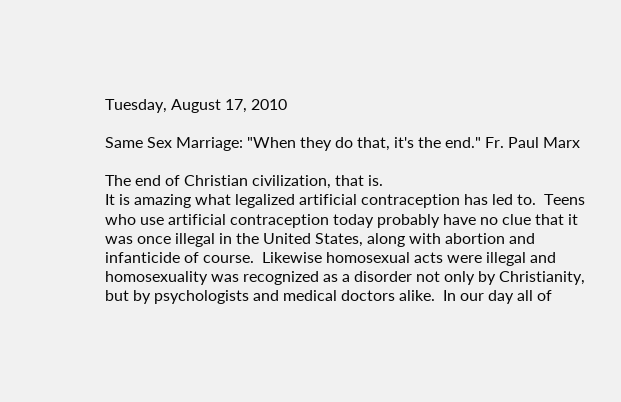Tuesday, August 17, 2010

Same Sex Marriage: "When they do that, it's the end." Fr. Paul Marx

The end of Christian civilization, that is.
It is amazing what legalized artificial contraception has led to.  Teens who use artificial contraception today probably have no clue that it was once illegal in the United States, along with abortion and infanticide of course.  Likewise homosexual acts were illegal and homosexuality was recognized as a disorder not only by Christianity, but by psychologists and medical doctors alike.  In our day all of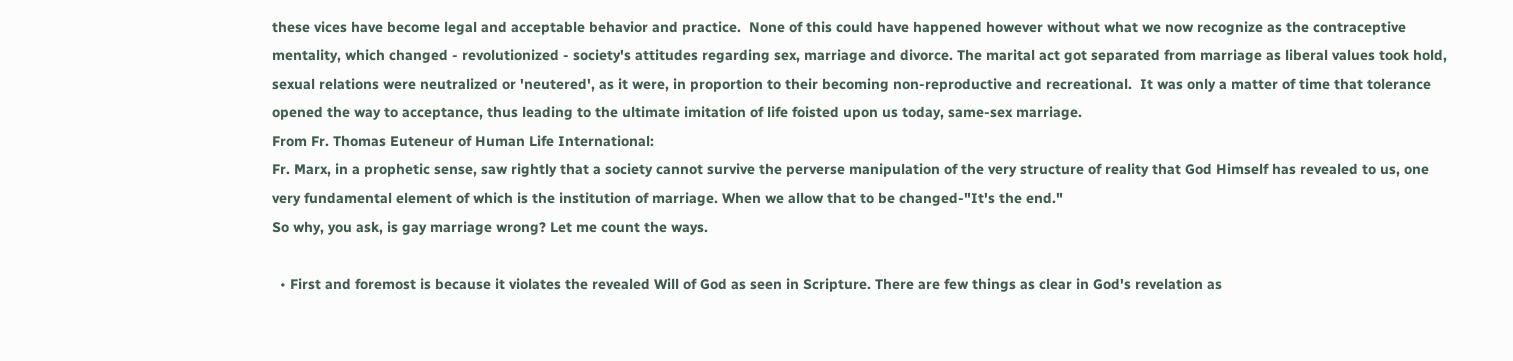these vices have become legal and acceptable behavior and practice.  None of this could have happened however without what we now recognize as the contraceptive mentality, which changed - revolutionized - society's attitudes regarding sex, marriage and divorce. The marital act got separated from marriage as liberal values took hold, sexual relations were neutralized or 'neutered', as it were, in proportion to their becoming non-reproductive and recreational.  It was only a matter of time that tolerance opened the way to acceptance, thus leading to the ultimate imitation of life foisted upon us today, same-sex marriage.
From Fr. Thomas Euteneur of Human Life International:
Fr. Marx, in a prophetic sense, saw rightly that a society cannot survive the perverse manipulation of the very structure of reality that God Himself has revealed to us, one very fundamental element of which is the institution of marriage. When we allow that to be changed-"It's the end."
So why, you ask, is gay marriage wrong? Let me count the ways.

  • First and foremost is because it violates the revealed Will of God as seen in Scripture. There are few things as clear in God's revelation as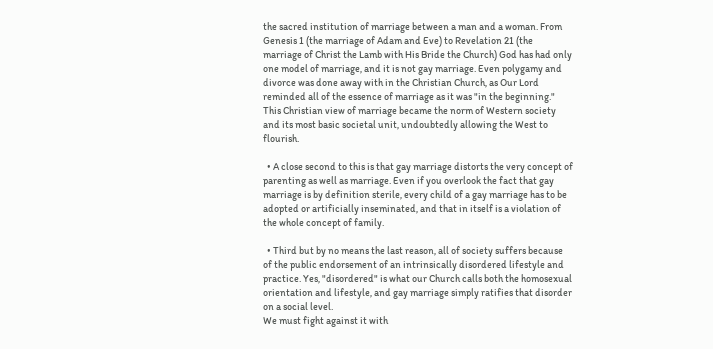the sacred institution of marriage between a man and a woman. From Genesis 1 (the marriage of Adam and Eve) to Revelation 21 (the marriage of Christ the Lamb with His Bride the Church) God has had only one model of marriage, and it is not gay marriage. Even polygamy and divorce was done away with in the Christian Church, as Our Lord reminded all of the essence of marriage as it was "in the beginning." This Christian view of marriage became the norm of Western society and its most basic societal unit, undoubtedly allowing the West to flourish.

  • A close second to this is that gay marriage distorts the very concept of parenting as well as marriage. Even if you overlook the fact that gay marriage is by definition sterile, every child of a gay marriage has to be adopted or artificially inseminated, and that in itself is a violation of the whole concept of family.

  • Third but by no means the last reason, all of society suffers because of the public endorsement of an intrinsically disordered lifestyle and practice. Yes, "disordered" is what our Church calls both the homosexual orientation and lifestyle, and gay marriage simply ratifies that disorder on a social level.
We must fight against it with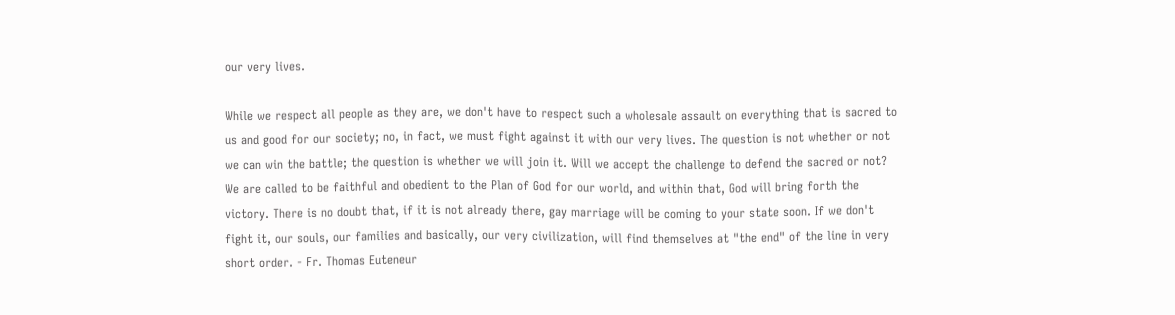our very lives.

While we respect all people as they are, we don't have to respect such a wholesale assault on everything that is sacred to us and good for our society; no, in fact, we must fight against it with our very lives. The question is not whether or not we can win the battle; the question is whether we will join it. Will we accept the challenge to defend the sacred or not? We are called to be faithful and obedient to the Plan of God for our world, and within that, God will bring forth the victory. There is no doubt that, if it is not already there, gay marriage will be coming to your state soon. If we don't fight it, our souls, our families and basically, our very civilization, will find themselves at "the end" of the line in very short order. - Fr. Thomas Euteneur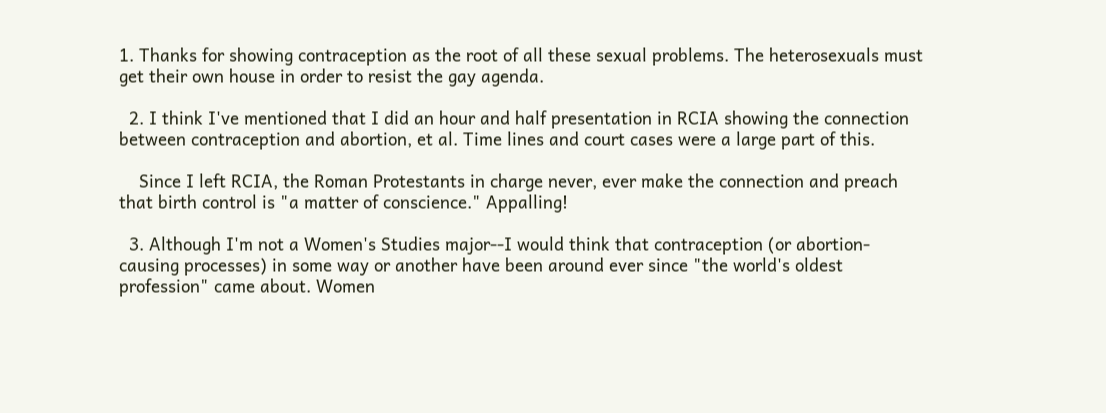1. Thanks for showing contraception as the root of all these sexual problems. The heterosexuals must get their own house in order to resist the gay agenda.

  2. I think I've mentioned that I did an hour and half presentation in RCIA showing the connection between contraception and abortion, et al. Time lines and court cases were a large part of this.

    Since I left RCIA, the Roman Protestants in charge never, ever make the connection and preach that birth control is "a matter of conscience." Appalling!

  3. Although I'm not a Women's Studies major--I would think that contraception (or abortion-causing processes) in some way or another have been around ever since "the world's oldest profession" came about. Women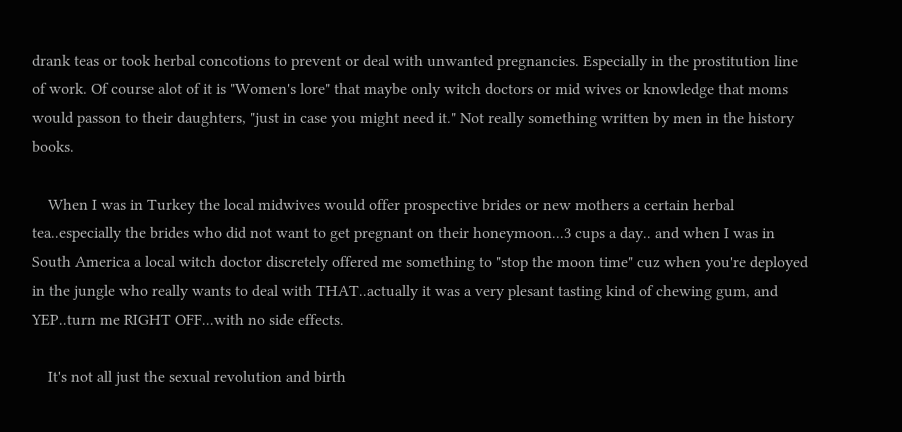drank teas or took herbal concotions to prevent or deal with unwanted pregnancies. Especially in the prostitution line of work. Of course alot of it is "Women's lore" that maybe only witch doctors or mid wives or knowledge that moms would passon to their daughters, "just in case you might need it." Not really something written by men in the history books.

    When I was in Turkey the local midwives would offer prospective brides or new mothers a certain herbal tea..especially the brides who did not want to get pregnant on their honeymoon...3 cups a day.. and when I was in South America a local witch doctor discretely offered me something to "stop the moon time" cuz when you're deployed in the jungle who really wants to deal with THAT..actually it was a very plesant tasting kind of chewing gum, and YEP..turn me RIGHT OFF...with no side effects.

    It's not all just the sexual revolution and birth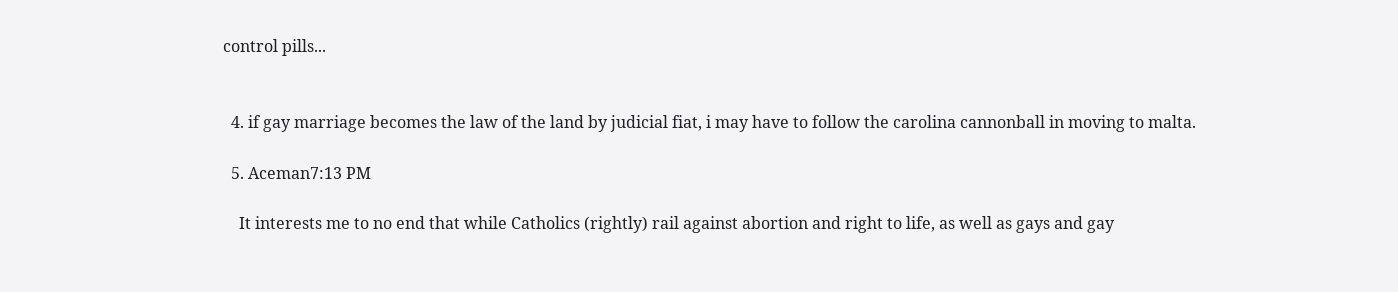control pills...


  4. if gay marriage becomes the law of the land by judicial fiat, i may have to follow the carolina cannonball in moving to malta.

  5. Aceman7:13 PM

    It interests me to no end that while Catholics (rightly) rail against abortion and right to life, as well as gays and gay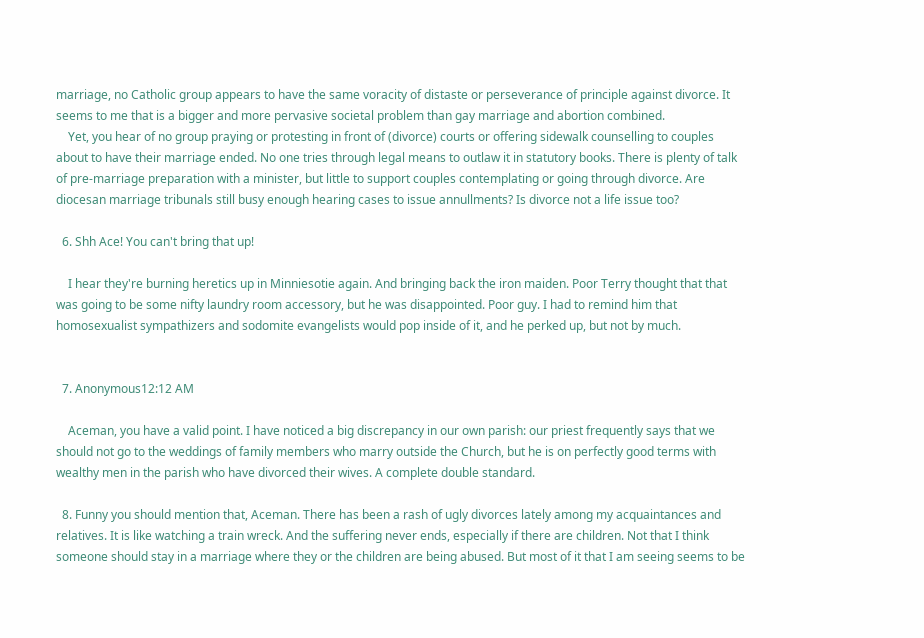marriage, no Catholic group appears to have the same voracity of distaste or perseverance of principle against divorce. It seems to me that is a bigger and more pervasive societal problem than gay marriage and abortion combined.
    Yet, you hear of no group praying or protesting in front of (divorce) courts or offering sidewalk counselling to couples about to have their marriage ended. No one tries through legal means to outlaw it in statutory books. There is plenty of talk of pre-marriage preparation with a minister, but little to support couples contemplating or going through divorce. Are diocesan marriage tribunals still busy enough hearing cases to issue annullments? Is divorce not a life issue too?

  6. Shh Ace! You can't bring that up!

    I hear they're burning heretics up in Minniesotie again. And bringing back the iron maiden. Poor Terry thought that that was going to be some nifty laundry room accessory, but he was disappointed. Poor guy. I had to remind him that homosexualist sympathizers and sodomite evangelists would pop inside of it, and he perked up, but not by much.


  7. Anonymous12:12 AM

    Aceman, you have a valid point. I have noticed a big discrepancy in our own parish: our priest frequently says that we should not go to the weddings of family members who marry outside the Church, but he is on perfectly good terms with wealthy men in the parish who have divorced their wives. A complete double standard.

  8. Funny you should mention that, Aceman. There has been a rash of ugly divorces lately among my acquaintances and relatives. It is like watching a train wreck. And the suffering never ends, especially if there are children. Not that I think someone should stay in a marriage where they or the children are being abused. But most of it that I am seeing seems to be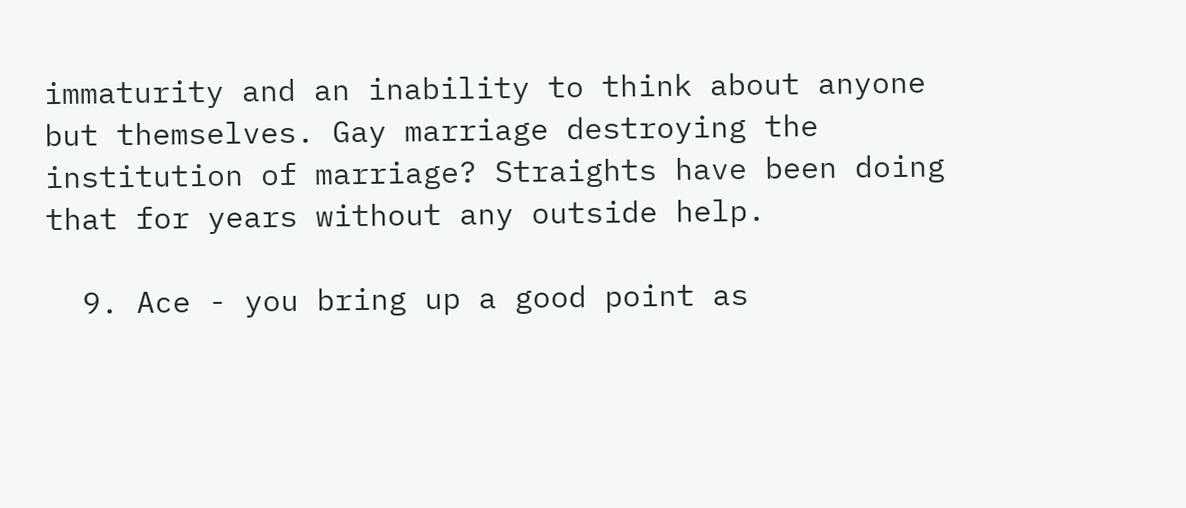immaturity and an inability to think about anyone but themselves. Gay marriage destroying the institution of marriage? Straights have been doing that for years without any outside help.

  9. Ace - you bring up a good point as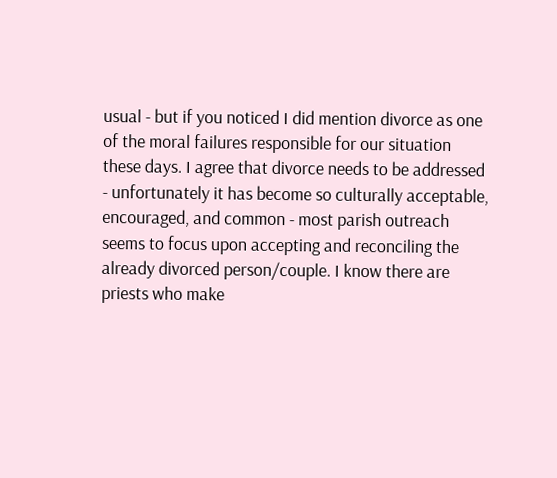usual - but if you noticed I did mention divorce as one of the moral failures responsible for our situation these days. I agree that divorce needs to be addressed - unfortunately it has become so culturally acceptable, encouraged, and common - most parish outreach seems to focus upon accepting and reconciling the already divorced person/couple. I know there are priests who make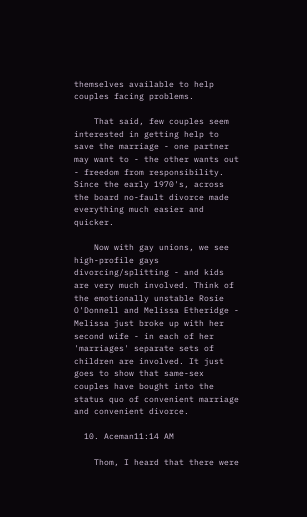themselves available to help couples facing problems.

    That said, few couples seem interested in getting help to save the marriage - one partner may want to - the other wants out - freedom from responsibility. Since the early 1970's, across the board no-fault divorce made everything much easier and quicker.

    Now with gay unions, we see high-profile gays divorcing/splitting - and kids are very much involved. Think of the emotionally unstable Rosie O'Donnell and Melissa Etheridge - Melissa just broke up with her second wife - in each of her 'marriages' separate sets of children are involved. It just goes to show that same-sex couples have bought into the status quo of convenient marriage and convenient divorce.

  10. Aceman11:14 AM

    Thom, I heard that there were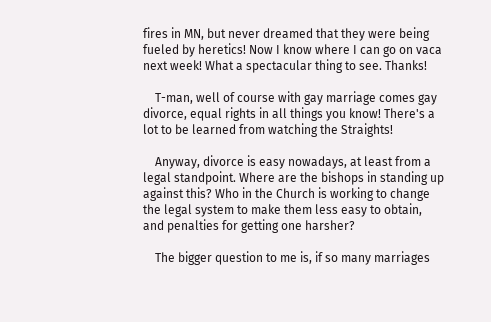fires in MN, but never dreamed that they were being fueled by heretics! Now I know where I can go on vaca next week! What a spectacular thing to see. Thanks!

    T-man, well of course with gay marriage comes gay divorce, equal rights in all things you know! There's a lot to be learned from watching the Straights!

    Anyway, divorce is easy nowadays, at least from a legal standpoint. Where are the bishops in standing up against this? Who in the Church is working to change the legal system to make them less easy to obtain, and penalties for getting one harsher?

    The bigger question to me is, if so many marriages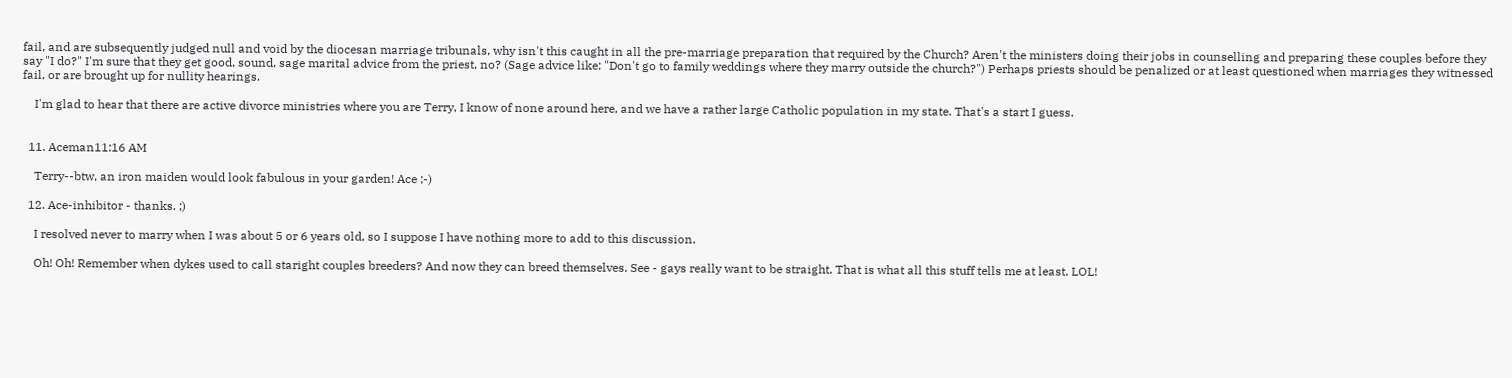fail, and are subsequently judged null and void by the diocesan marriage tribunals, why isn't this caught in all the pre-marriage preparation that required by the Church? Aren't the ministers doing their jobs in counselling and preparing these couples before they say "I do?" I'm sure that they get good, sound, sage marital advice from the priest, no? (Sage advice like: "Don't go to family weddings where they marry outside the church?") Perhaps priests should be penalized or at least questioned when marriages they witnessed fail, or are brought up for nullity hearings.

    I'm glad to hear that there are active divorce ministries where you are Terry, I know of none around here, and we have a rather large Catholic population in my state. That's a start I guess.


  11. Aceman11:16 AM

    Terry--btw, an iron maiden would look fabulous in your garden! Ace ;-)

  12. Ace-inhibitor - thanks. ;)

    I resolved never to marry when I was about 5 or 6 years old, so I suppose I have nothing more to add to this discussion.

    Oh! Oh! Remember when dykes used to call staright couples breeders? And now they can breed themselves. See - gays really want to be straight. That is what all this stuff tells me at least. LOL!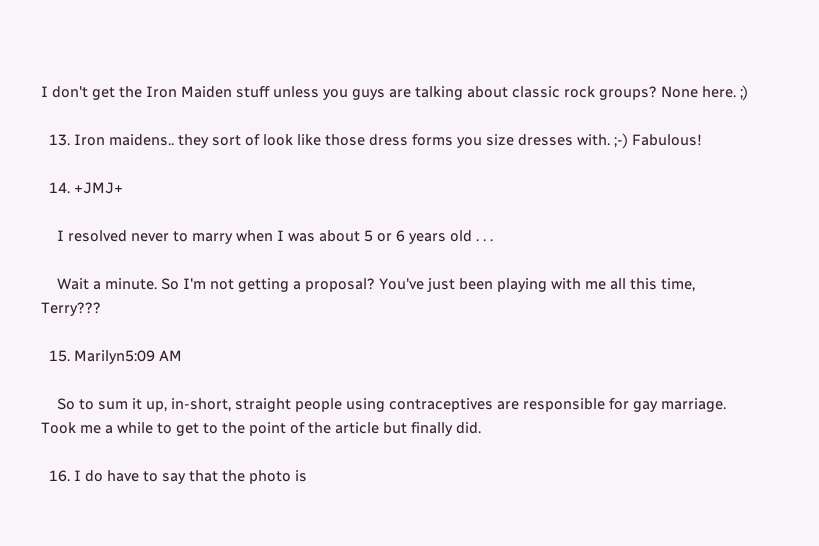I don't get the Iron Maiden stuff unless you guys are talking about classic rock groups? None here. ;)

  13. Iron maidens.. they sort of look like those dress forms you size dresses with. ;-) Fabulous!

  14. +JMJ+

    I resolved never to marry when I was about 5 or 6 years old . . .

    Wait a minute. So I'm not getting a proposal? You've just been playing with me all this time, Terry???

  15. Marilyn5:09 AM

    So to sum it up, in-short, straight people using contraceptives are responsible for gay marriage. Took me a while to get to the point of the article but finally did.

  16. I do have to say that the photo is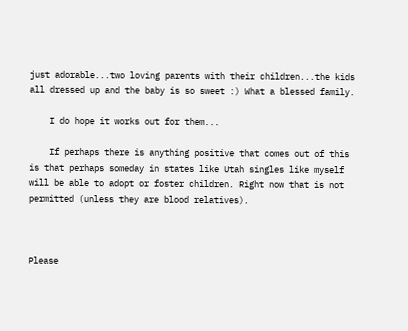just adorable...two loving parents with their children...the kids all dressed up and the baby is so sweet :) What a blessed family.

    I do hope it works out for them...

    If perhaps there is anything positive that comes out of this is that perhaps someday in states like Utah singles like myself will be able to adopt or foster children. Right now that is not permitted (unless they are blood relatives).



Please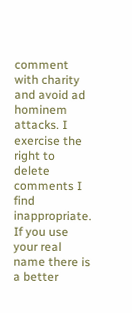comment with charity and avoid ad hominem attacks. I exercise the right to delete comments I find inappropriate. If you use your real name there is a better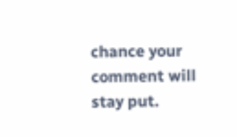chance your comment will stay put.